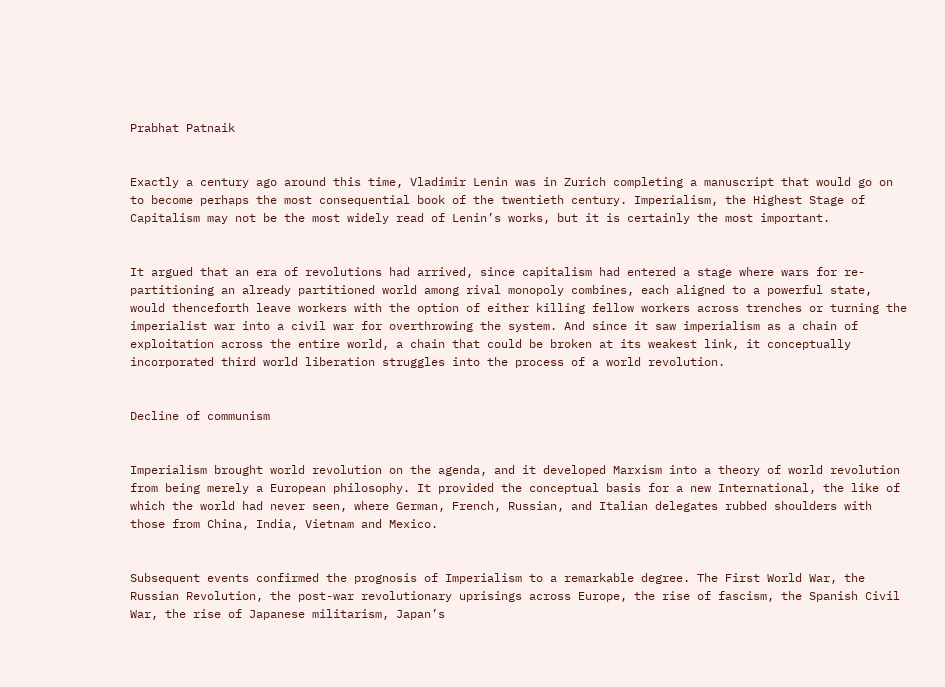Prabhat Patnaik


Exactly a century ago around this time, Vladimir Lenin was in Zurich completing a manuscript that would go on to become perhaps the most consequential book of the twentieth century. Imperialism, the Highest Stage of Capitalism may not be the most widely read of Lenin’s works, but it is certainly the most important.


It argued that an era of revolutions had arrived, since capitalism had entered a stage where wars for re-partitioning an already partitioned world among rival monopoly combines, each aligned to a powerful state, would thenceforth leave workers with the option of either killing fellow workers across trenches or turning the imperialist war into a civil war for overthrowing the system. And since it saw imperialism as a chain of exploitation across the entire world, a chain that could be broken at its weakest link, it conceptually incorporated third world liberation struggles into the process of a world revolution.


Decline of communism


Imperialism brought world revolution on the agenda, and it developed Marxism into a theory of world revolution from being merely a European philosophy. It provided the conceptual basis for a new International, the like of which the world had never seen, where German, French, Russian, and Italian delegates rubbed shoulders with those from China, India, Vietnam and Mexico.


Subsequent events confirmed the prognosis of Imperialism to a remarkable degree. The First World War, the Russian Revolution, the post-war revolutionary uprisings across Europe, the rise of fascism, the Spanish Civil War, the rise of Japanese militarism, Japan’s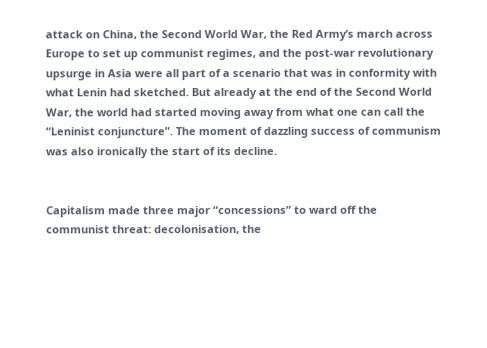attack on China, the Second World War, the Red Army’s march across Europe to set up communist regimes, and the post-war revolutionary upsurge in Asia were all part of a scenario that was in conformity with what Lenin had sketched. But already at the end of the Second World War, the world had started moving away from what one can call the “Leninist conjuncture”. The moment of dazzling success of communism was also ironically the start of its decline.


Capitalism made three major “concessions” to ward off the communist threat: decolonisation, the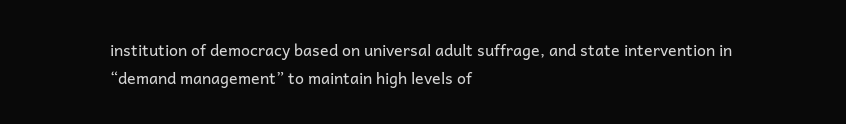institution of democracy based on universal adult suffrage, and state intervention in “demand management” to maintain high levels of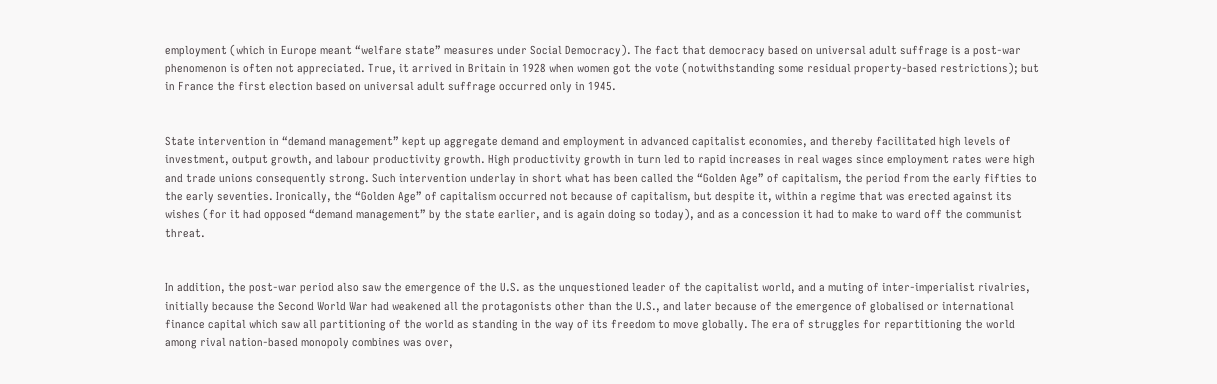employment (which in Europe meant “welfare state” measures under Social Democracy). The fact that democracy based on universal adult suffrage is a post-war phenomenon is often not appreciated. True, it arrived in Britain in 1928 when women got the vote (notwithstanding some residual property-based restrictions); but in France the first election based on universal adult suffrage occurred only in 1945.


State intervention in “demand management” kept up aggregate demand and employment in advanced capitalist economies, and thereby facilitated high levels of investment, output growth, and labour productivity growth. High productivity growth in turn led to rapid increases in real wages since employment rates were high and trade unions consequently strong. Such intervention underlay in short what has been called the “Golden Age” of capitalism, the period from the early fifties to the early seventies. Ironically, the “Golden Age” of capitalism occurred not because of capitalism, but despite it, within a regime that was erected against its wishes (for it had opposed “demand management” by the state earlier, and is again doing so today), and as a concession it had to make to ward off the communist threat.


In addition, the post-war period also saw the emergence of the U.S. as the unquestioned leader of the capitalist world, and a muting of inter-imperialist rivalries, initially because the Second World War had weakened all the protagonists other than the U.S., and later because of the emergence of globalised or international finance capital which saw all partitioning of the world as standing in the way of its freedom to move globally. The era of struggles for repartitioning the world among rival nation-based monopoly combines was over,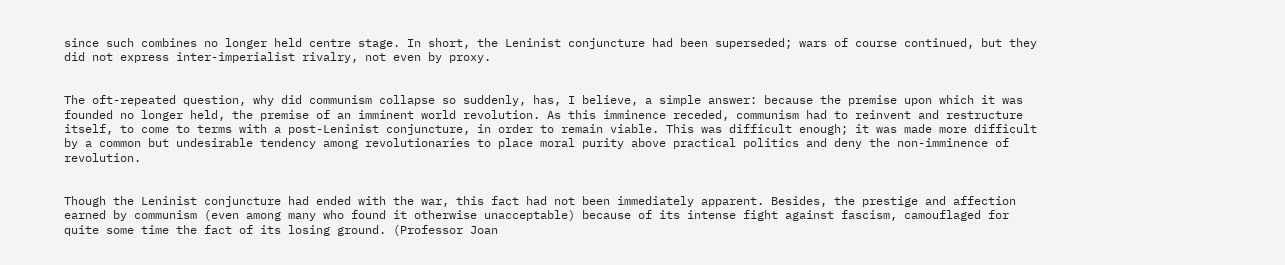since such combines no longer held centre stage. In short, the Leninist conjuncture had been superseded; wars of course continued, but they did not express inter-imperialist rivalry, not even by proxy.


The oft-repeated question, why did communism collapse so suddenly, has, I believe, a simple answer: because the premise upon which it was founded no longer held, the premise of an imminent world revolution. As this imminence receded, communism had to reinvent and restructure itself, to come to terms with a post-Leninist conjuncture, in order to remain viable. This was difficult enough; it was made more difficult by a common but undesirable tendency among revolutionaries to place moral purity above practical politics and deny the non-imminence of revolution.


Though the Leninist conjuncture had ended with the war, this fact had not been immediately apparent. Besides, the prestige and affection earned by communism (even among many who found it otherwise unacceptable) because of its intense fight against fascism, camouflaged for quite some time the fact of its losing ground. (Professor Joan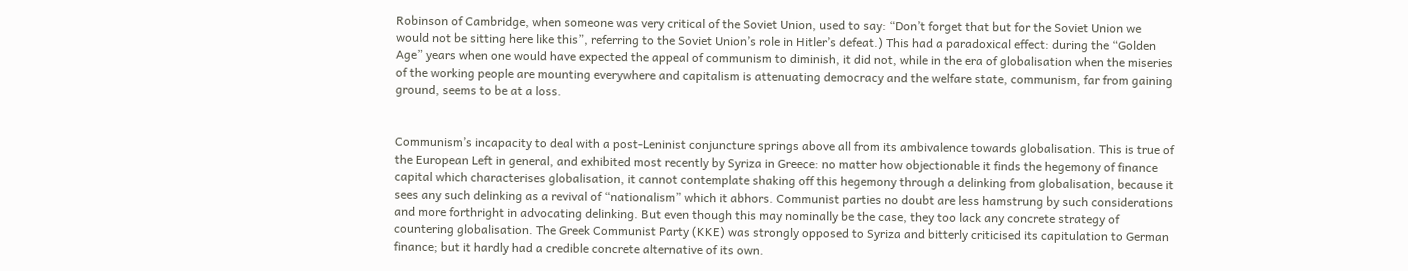Robinson of Cambridge, when someone was very critical of the Soviet Union, used to say: “Don’t forget that but for the Soviet Union we would not be sitting here like this”, referring to the Soviet Union’s role in Hitler’s defeat.) This had a paradoxical effect: during the “Golden Age” years when one would have expected the appeal of communism to diminish, it did not, while in the era of globalisation when the miseries of the working people are mounting everywhere and capitalism is attenuating democracy and the welfare state, communism, far from gaining ground, seems to be at a loss.


Communism’s incapacity to deal with a post-Leninist conjuncture springs above all from its ambivalence towards globalisation. This is true of the European Left in general, and exhibited most recently by Syriza in Greece: no matter how objectionable it finds the hegemony of finance capital which characterises globalisation, it cannot contemplate shaking off this hegemony through a delinking from globalisation, because it sees any such delinking as a revival of “nationalism” which it abhors. Communist parties no doubt are less hamstrung by such considerations and more forthright in advocating delinking. But even though this may nominally be the case, they too lack any concrete strategy of countering globalisation. The Greek Communist Party (KKE) was strongly opposed to Syriza and bitterly criticised its capitulation to German finance; but it hardly had a credible concrete alternative of its own.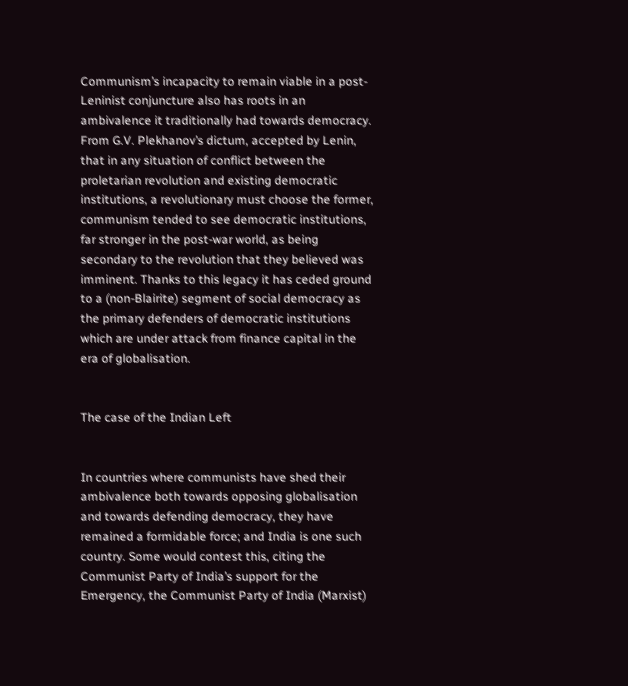Communism’s incapacity to remain viable in a post-Leninist conjuncture also has roots in an ambivalence it traditionally had towards democracy. From G.V. Plekhanov’s dictum, accepted by Lenin, that in any situation of conflict between the proletarian revolution and existing democratic institutions, a revolutionary must choose the former, communism tended to see democratic institutions, far stronger in the post-war world, as being secondary to the revolution that they believed was imminent. Thanks to this legacy it has ceded ground to a (non-Blairite) segment of social democracy as the primary defenders of democratic institutions which are under attack from finance capital in the era of globalisation.


The case of the Indian Left


In countries where communists have shed their ambivalence both towards opposing globalisation and towards defending democracy, they have remained a formidable force; and India is one such country. Some would contest this, citing the Communist Party of India’s support for the Emergency, the Communist Party of India (Marxist)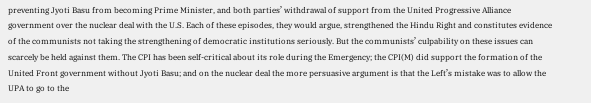preventing Jyoti Basu from becoming Prime Minister, and both parties’ withdrawal of support from the United Progressive Alliance government over the nuclear deal with the U.S. Each of these episodes, they would argue, strengthened the Hindu Right and constitutes evidence of the communists not taking the strengthening of democratic institutions seriously. But the communists’ culpability on these issues can scarcely be held against them. The CPI has been self-critical about its role during the Emergency; the CPI(M) did support the formation of the United Front government without Jyoti Basu; and on the nuclear deal the more persuasive argument is that the Left’s mistake was to allow the UPA to go to the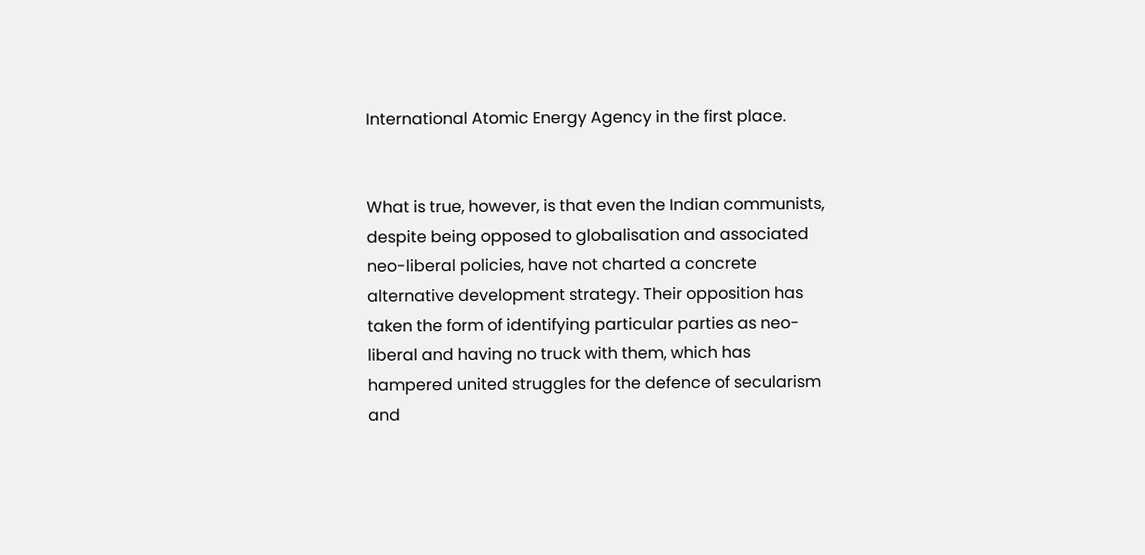International Atomic Energy Agency in the first place.


What is true, however, is that even the Indian communists, despite being opposed to globalisation and associated neo-liberal policies, have not charted a concrete alternative development strategy. Their opposition has taken the form of identifying particular parties as neo-liberal and having no truck with them, which has hampered united struggles for the defence of secularism and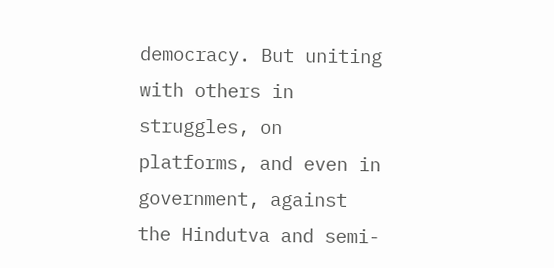democracy. But uniting with others in struggles, on platforms, and even in government, against the Hindutva and semi-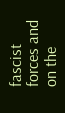fascist forces and on the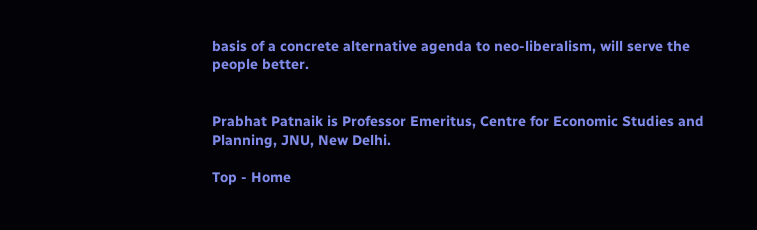basis of a concrete alternative agenda to neo-liberalism, will serve the people better.


Prabhat Patnaik is Professor Emeritus, Centre for Economic Studies and Planning, JNU, New Delhi.

Top - Home